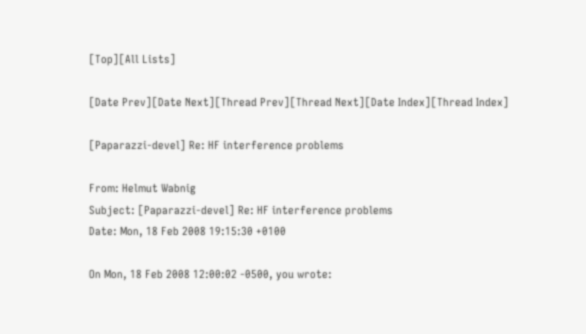[Top][All Lists]

[Date Prev][Date Next][Thread Prev][Thread Next][Date Index][Thread Index]

[Paparazzi-devel] Re: HF interference problems

From: Helmut Wabnig
Subject: [Paparazzi-devel] Re: HF interference problems
Date: Mon, 18 Feb 2008 19:15:30 +0100

On Mon, 18 Feb 2008 12:00:02 -0500, you wrote: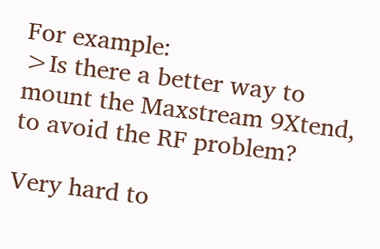For example:
>Is there a better way to mount the Maxstream 9Xtend, to avoid the RF problem?

Very hard to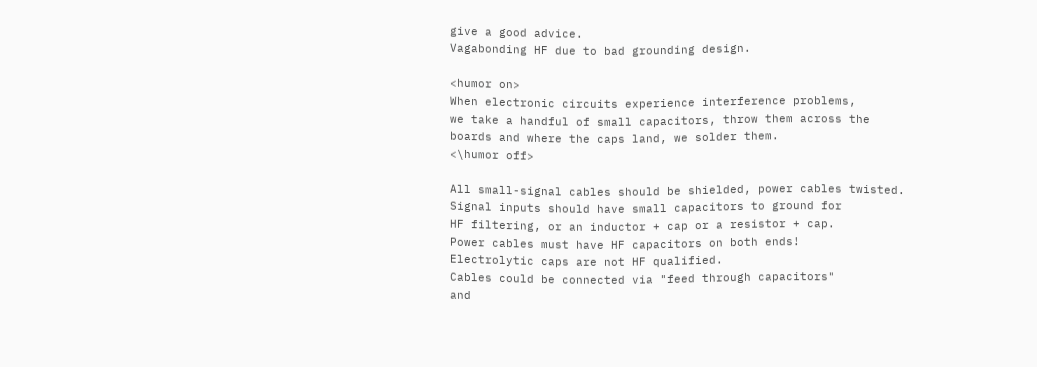give a good advice.
Vagabonding HF due to bad grounding design.

<humor on>
When electronic circuits experience interference problems,
we take a handful of small capacitors, throw them across the
boards and where the caps land, we solder them.
<\humor off>

All small-signal cables should be shielded, power cables twisted.
Signal inputs should have small capacitors to ground for
HF filtering, or an inductor + cap or a resistor + cap.
Power cables must have HF capacitors on both ends!
Electrolytic caps are not HF qualified.
Cables could be connected via "feed through capacitors"
and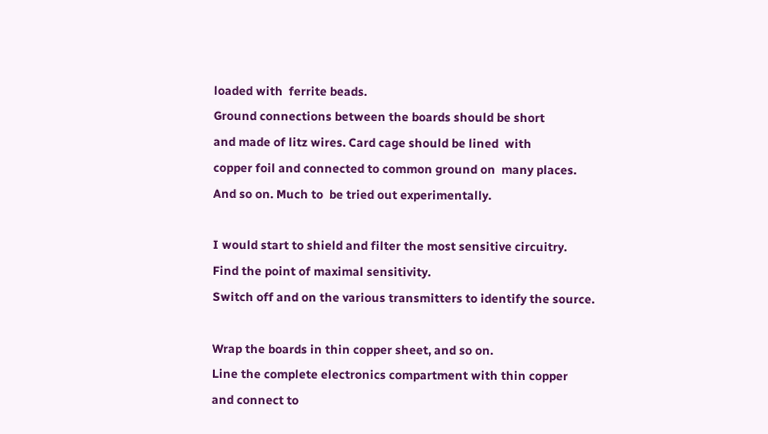loaded with  ferrite beads.
Ground connections between the boards should be short
and made of litz wires. Card cage should be lined  with
copper foil and connected to common ground on  many places.
And so on. Much to  be tried out experimentally.

I would start to shield and filter the most sensitive circuitry.
Find the point of maximal sensitivity.
Switch off and on the various transmitters to identify the source.

Wrap the boards in thin copper sheet, and so on.
Line the complete electronics compartment with thin copper
and connect to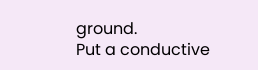ground.
Put a conductive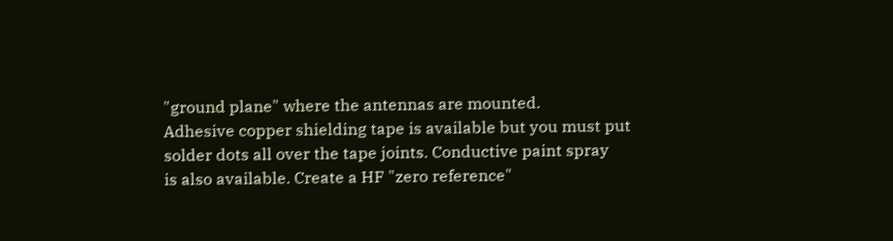"ground plane" where the antennas are mounted.
Adhesive copper shielding tape is available but you must put
solder dots all over the tape joints. Conductive paint spray
is also available. Create a HF "zero reference"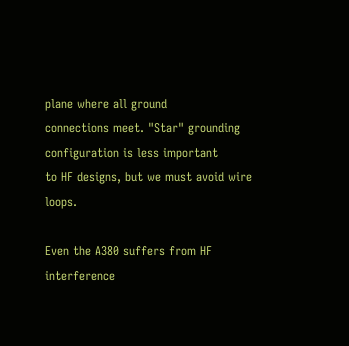plane where all ground
connections meet. "Star" grounding configuration is less important
to HF designs, but we must avoid wire loops.

Even the A380 suffers from HF interference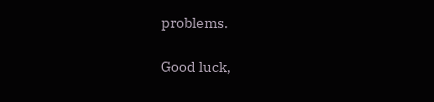problems.

Good luck,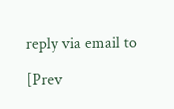reply via email to

[Prev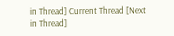in Thread] Current Thread [Next in Thread]